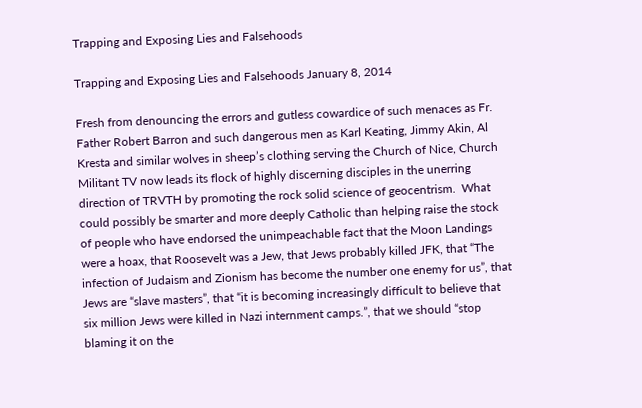Trapping and Exposing Lies and Falsehoods

Trapping and Exposing Lies and Falsehoods January 8, 2014

Fresh from denouncing the errors and gutless cowardice of such menaces as Fr. Father Robert Barron and such dangerous men as Karl Keating, Jimmy Akin, Al Kresta and similar wolves in sheep’s clothing serving the Church of Nice, Church Militant TV now leads its flock of highly discerning disciples in the unerring direction of TRVTH by promoting the rock solid science of geocentrism.  What could possibly be smarter and more deeply Catholic than helping raise the stock of people who have endorsed the unimpeachable fact that the Moon Landings were a hoax, that Roosevelt was a Jew, that Jews probably killed JFK, that “The infection of Judaism and Zionism has become the number one enemy for us”, that Jews are “slave masters”, that “it is becoming increasingly difficult to believe that six million Jews were killed in Nazi internment camps.”, that we should “stop blaming it on the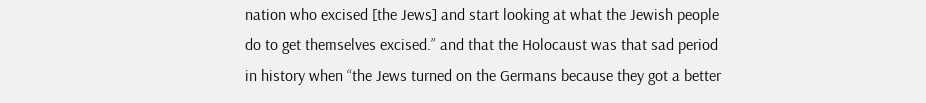nation who excised [the Jews] and start looking at what the Jewish people do to get themselves excised.” and that the Holocaust was that sad period in history when “the Jews turned on the Germans because they got a better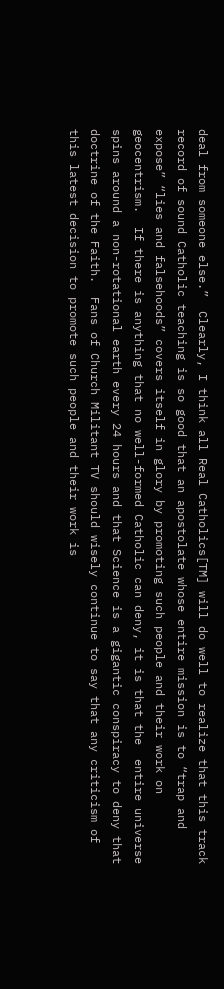deal from someone else.”  Clearly, I think all Real Catholics[TM] will do well to realize that this track record of sound Catholic teaching is so good that an apostolate whose entire mission is to “trap and expose” “lies and falsehoods” covers itself in glory by promoting such people and their work on geocentrism.  If there is anything that no well-formed Catholic can deny, it is that the  entire universe spins around a non-rotational earth every 24 hours and that Science is a gigantic conspiracy to deny that doctrine of the Faith.  Fans of Church Militant TV should wisely continue to say that any criticism of this latest decision to promote such people and their work is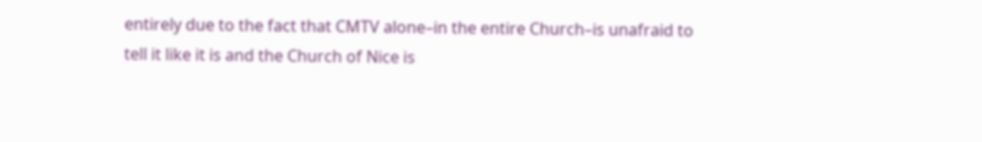entirely due to the fact that CMTV alone–in the entire Church–is unafraid to tell it like it is and the Church of Nice is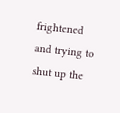frightened and trying to shut up the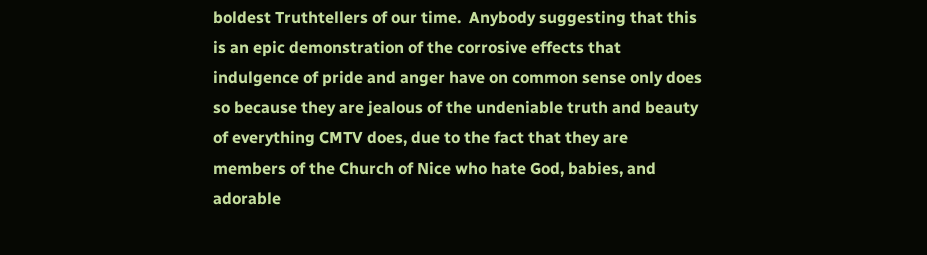boldest Truthtellers of our time.  Anybody suggesting that this is an epic demonstration of the corrosive effects that indulgence of pride and anger have on common sense only does so because they are jealous of the undeniable truth and beauty of everything CMTV does, due to the fact that they are members of the Church of Nice who hate God, babies, and adorable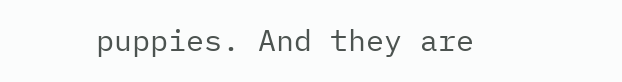puppies. And they are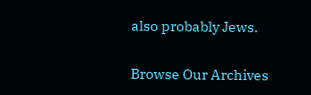also probably Jews.

Browse Our Archives